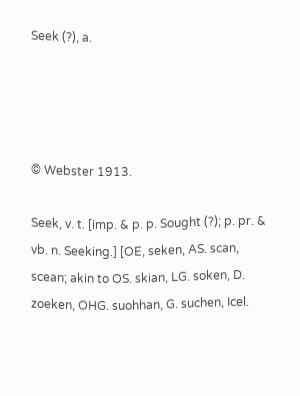Seek (?), a.




© Webster 1913.

Seek, v. t. [imp. & p. p. Sought (?); p. pr. & vb. n. Seeking.] [OE, seken, AS. scan, scean; akin to OS. skian, LG. soken, D. zoeken, OHG. suohhan, G. suchen, Icel.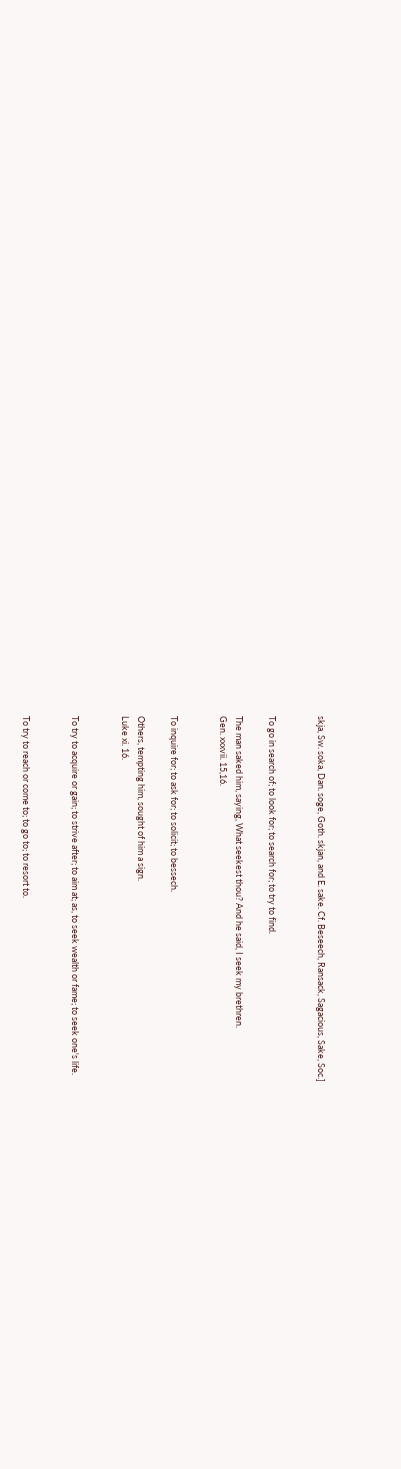skja, Sw. soka, Dan. soge, Goth. skjan, and E. sake. Cf. Beseech, Ransack, Sagacious, Sake, Soc.]


To go in search of; to look for; to search for; to try to find.

The man saked him, saying, What seekest thou? And he said, I seek my brethren.
Gen. xxxvii. 15,16.


To inquire for; to ask for; to solicit; to bessech.

Others, tempting him, sought of him a sign.
Luke xi. 16.


To try to acquire or gain; to strive after; to aim at; as, to seek wealth or fame; to seek one's life.


To try to reach or come to; to go to; to resort to.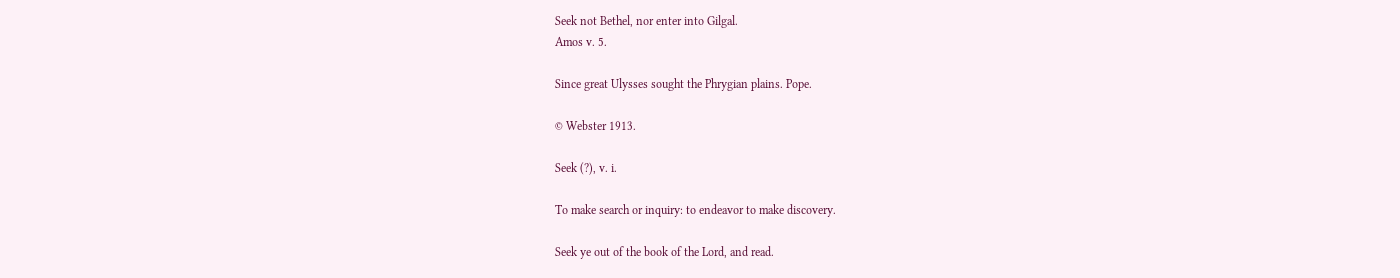Seek not Bethel, nor enter into Gilgal.
Amos v. 5.

Since great Ulysses sought the Phrygian plains. Pope.

© Webster 1913.

Seek (?), v. i.

To make search or inquiry: to endeavor to make discovery.

Seek ye out of the book of the Lord, and read.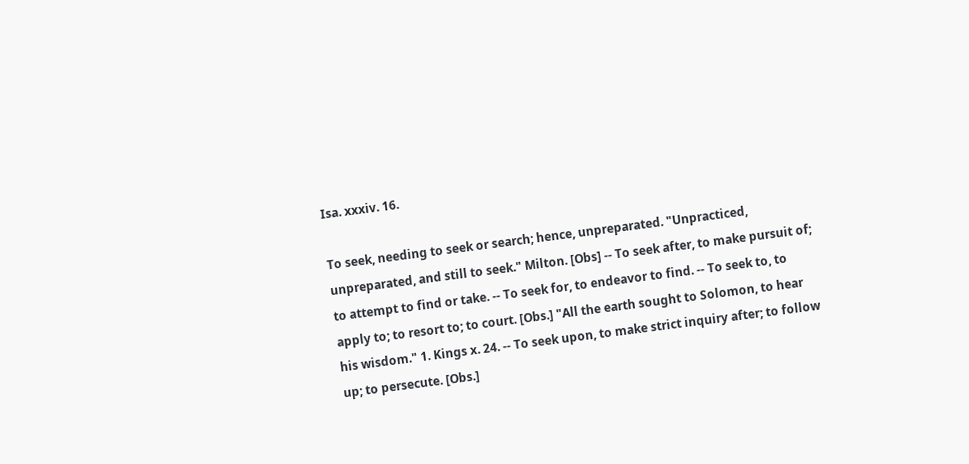Isa. xxxiv. 16.

To seek, needing to seek or search; hence, unpreparated. "Unpracticed, unpreparated, and still to seek." Milton. [Obs] -- To seek after, to make pursuit of; to attempt to find or take. -- To seek for, to endeavor to find. -- To seek to, to apply to; to resort to; to court. [Obs.] "All the earth sought to Solomon, to hear his wisdom." 1. Kings x. 24. -- To seek upon, to make strict inquiry after; to follow up; to persecute. [Obs.]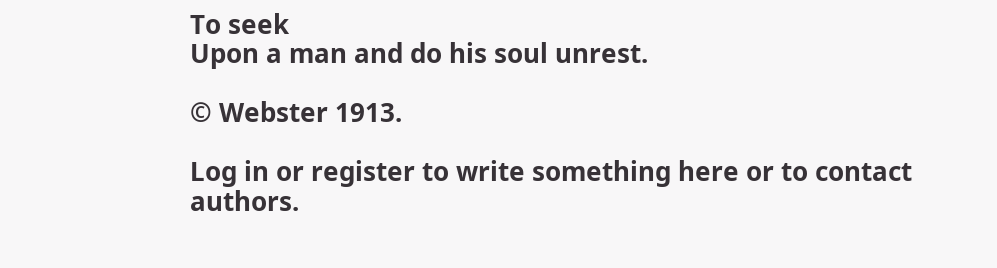To seek
Upon a man and do his soul unrest.

© Webster 1913.

Log in or register to write something here or to contact authors.